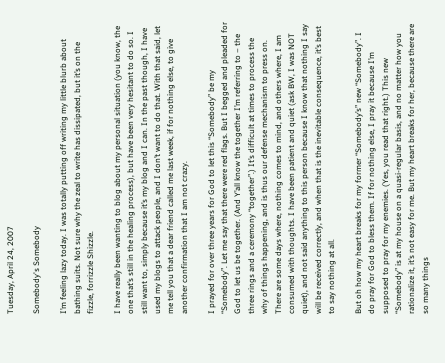Tuesday, April 24, 2007

Somebody's Somebody

I’m feeling lazy today. I was totally putting off writing my little blurb about bathing suits. Not sure why the zeal to write has dissipated, but it’s on the fizzle, forrizzle Shizzle.

I have really been wanting to blog about my personal situation (you know, the one that’s still in the healing process), but have been very hesitant to do so. I still want to, simply because it’s my blog and I can. In the past though, I have used my blogs to attack people, and I don’t want to do that. With that said, let me tell you that a dear friend called me last week, if for nothing else, to give another confirmation that I am not crazy.

I prayed for over three years for God to let this “Somebody” be my “Somebody”. Let me say that there were red flags. But I begged and pleaded for God to let us be together. (And Y’all know the together I’m referring to – the three rings and a ceremony “together”.) It’s difficult at times to process the why of things happening, and is thus our defense mechanism to press on. There are some days where, nothing comes to mind, and others where, I am consumed with thoughts. I have been patient and quiet (ask BW, I was NOT quiet), and not said anything to this person because I know that nothing I say will be received correctly, and when that is the inevitable consequence, it’s best to say nothing at all.

But oh how my heart breaks for my former “Somebody’s” new “Somebody”. I do pray for God to bless them. If for nothing else, I pray it because I’m supposed to pray for my enemies. (Yes, you read that right.) This new “Somebody” is at my house on a quasi-regular basis, and no matter how you rationalize it, it’s not easy for me. But my heart breaks for her, because there are so many things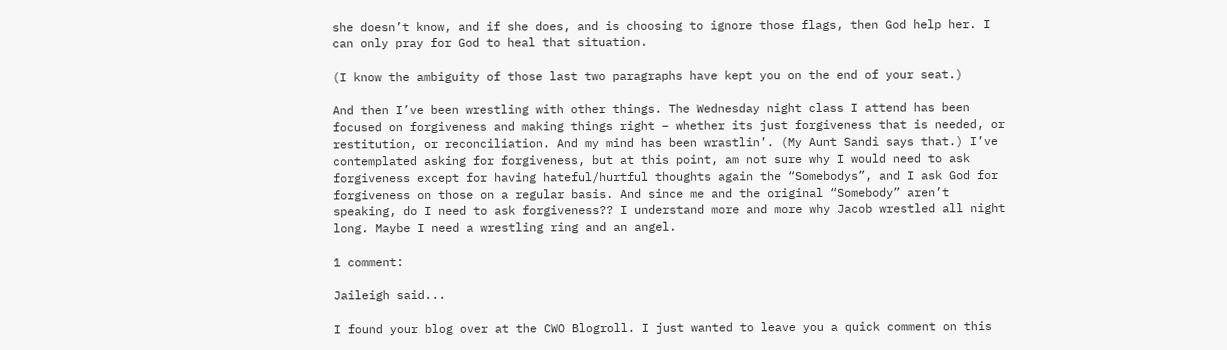she doesn’t know, and if she does, and is choosing to ignore those flags, then God help her. I can only pray for God to heal that situation.

(I know the ambiguity of those last two paragraphs have kept you on the end of your seat.)

And then I’ve been wrestling with other things. The Wednesday night class I attend has been focused on forgiveness and making things right – whether its just forgiveness that is needed, or restitution, or reconciliation. And my mind has been wrastlin’. (My Aunt Sandi says that.) I’ve contemplated asking for forgiveness, but at this point, am not sure why I would need to ask forgiveness except for having hateful/hurtful thoughts again the “Somebodys”, and I ask God for forgiveness on those on a regular basis. And since me and the original “Somebody” aren’t speaking, do I need to ask forgiveness?? I understand more and more why Jacob wrestled all night long. Maybe I need a wrestling ring and an angel.

1 comment:

Jaileigh said...

I found your blog over at the CWO Blogroll. I just wanted to leave you a quick comment on this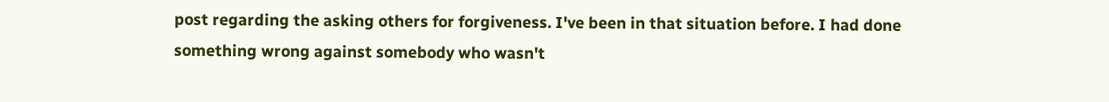post regarding the asking others for forgiveness. I've been in that situation before. I had done something wrong against somebody who wasn't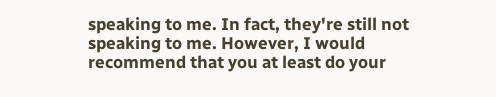speaking to me. In fact, they're still not speaking to me. However, I would recommend that you at least do your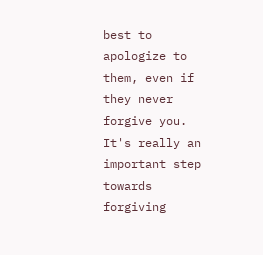best to apologize to them, even if they never forgive you. It's really an important step towards forgiving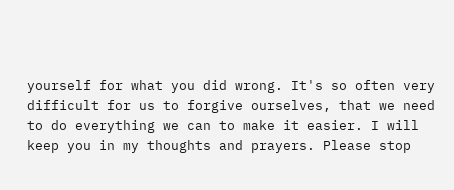yourself for what you did wrong. It's so often very difficult for us to forgive ourselves, that we need to do everything we can to make it easier. I will keep you in my thoughts and prayers. Please stop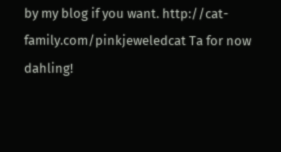by my blog if you want. http://cat-family.com/pinkjeweledcat Ta for now dahling!